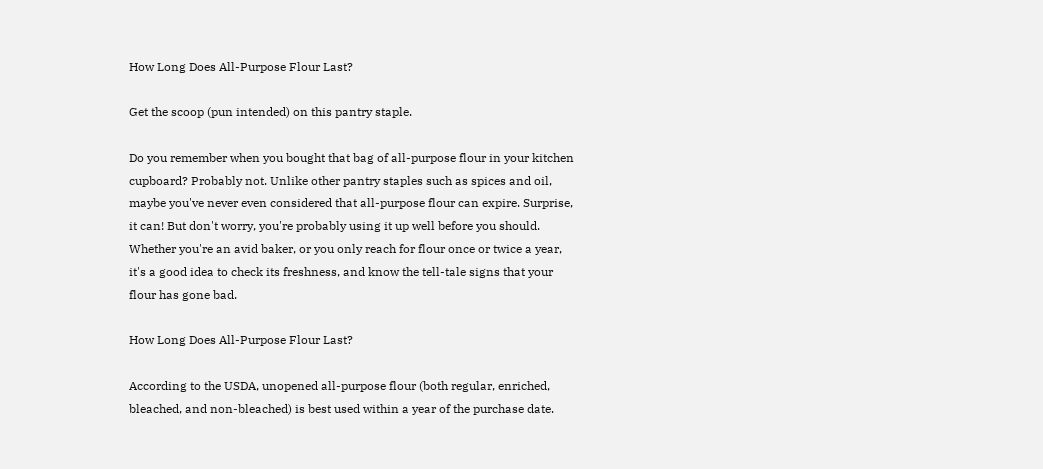How Long Does All-Purpose Flour Last?

Get the scoop (pun intended) on this pantry staple.

Do you remember when you bought that bag of all-purpose flour in your kitchen cupboard? Probably not. Unlike other pantry staples such as spices and oil, maybe you've never even considered that all-purpose flour can expire. Surprise, it can! But don't worry, you're probably using it up well before you should. Whether you're an avid baker, or you only reach for flour once or twice a year, it's a good idea to check its freshness, and know the tell-tale signs that your flour has gone bad.

How Long Does All-Purpose Flour Last?

According to the USDA, unopened all-purpose flour (both regular, enriched, bleached, and non-bleached) is best used within a year of the purchase date.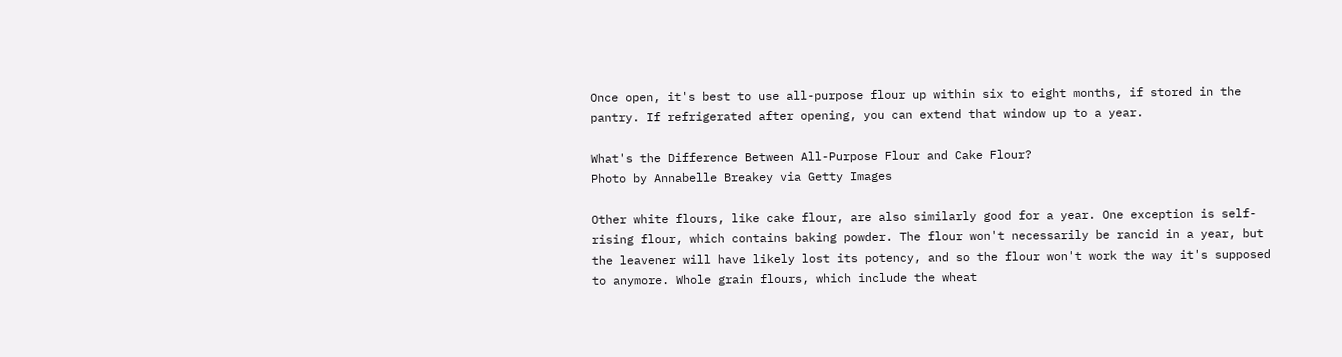Once open, it's best to use all-purpose flour up within six to eight months, if stored in the pantry. If refrigerated after opening, you can extend that window up to a year.

What's the Difference Between All-Purpose Flour and Cake Flour?
Photo by Annabelle Breakey via Getty Images

Other white flours, like cake flour, are also similarly good for a year. One exception is self-rising flour, which contains baking powder. The flour won't necessarily be rancid in a year, but the leavener will have likely lost its potency, and so the flour won't work the way it's supposed to anymore. Whole grain flours, which include the wheat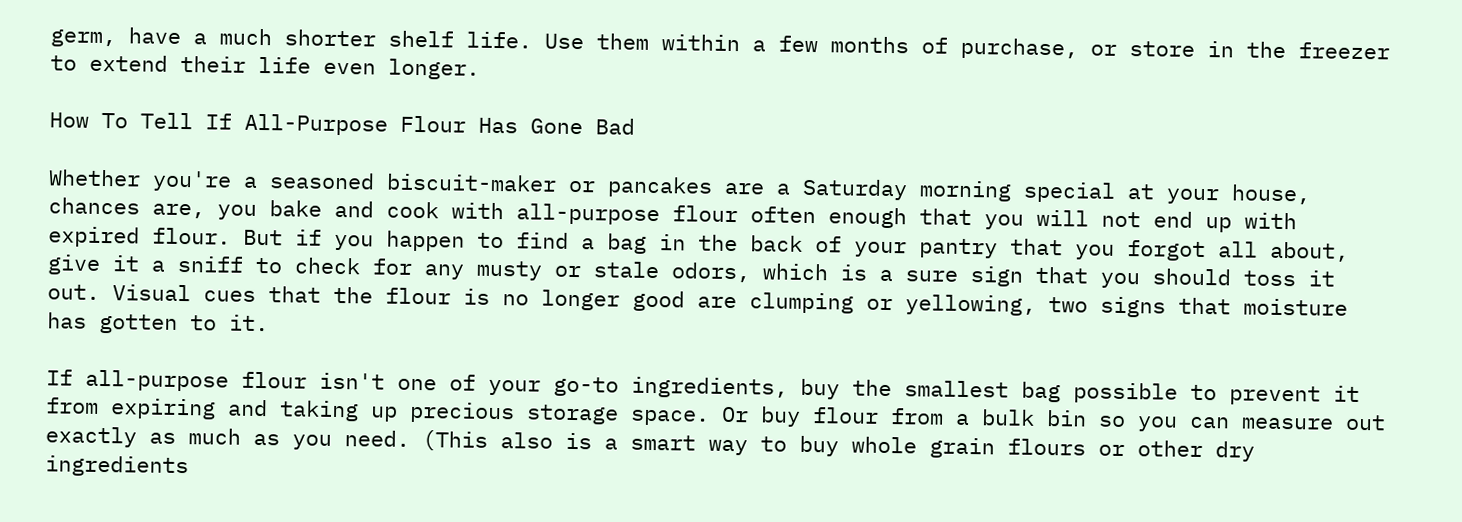germ, have a much shorter shelf life. Use them within a few months of purchase, or store in the freezer to extend their life even longer.

How To Tell If All-Purpose Flour Has Gone Bad

Whether you're a seasoned biscuit-maker or pancakes are a Saturday morning special at your house, chances are, you bake and cook with all-purpose flour often enough that you will not end up with expired flour. But if you happen to find a bag in the back of your pantry that you forgot all about, give it a sniff to check for any musty or stale odors, which is a sure sign that you should toss it out. Visual cues that the flour is no longer good are clumping or yellowing, two signs that moisture has gotten to it.

If all-purpose flour isn't one of your go-to ingredients, buy the smallest bag possible to prevent it from expiring and taking up precious storage space. Or buy flour from a bulk bin so you can measure out exactly as much as you need. (This also is a smart way to buy whole grain flours or other dry ingredients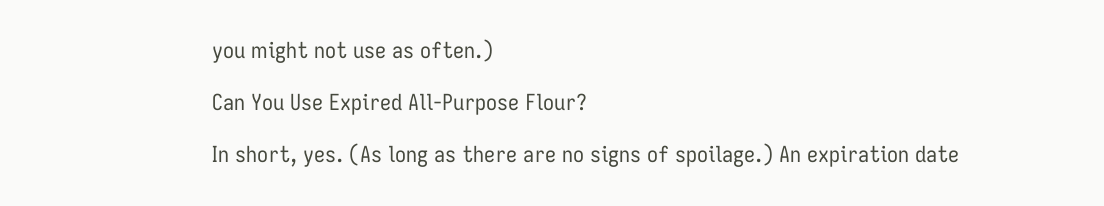you might not use as often.)

Can You Use Expired All-Purpose Flour?

In short, yes. (As long as there are no signs of spoilage.) An expiration date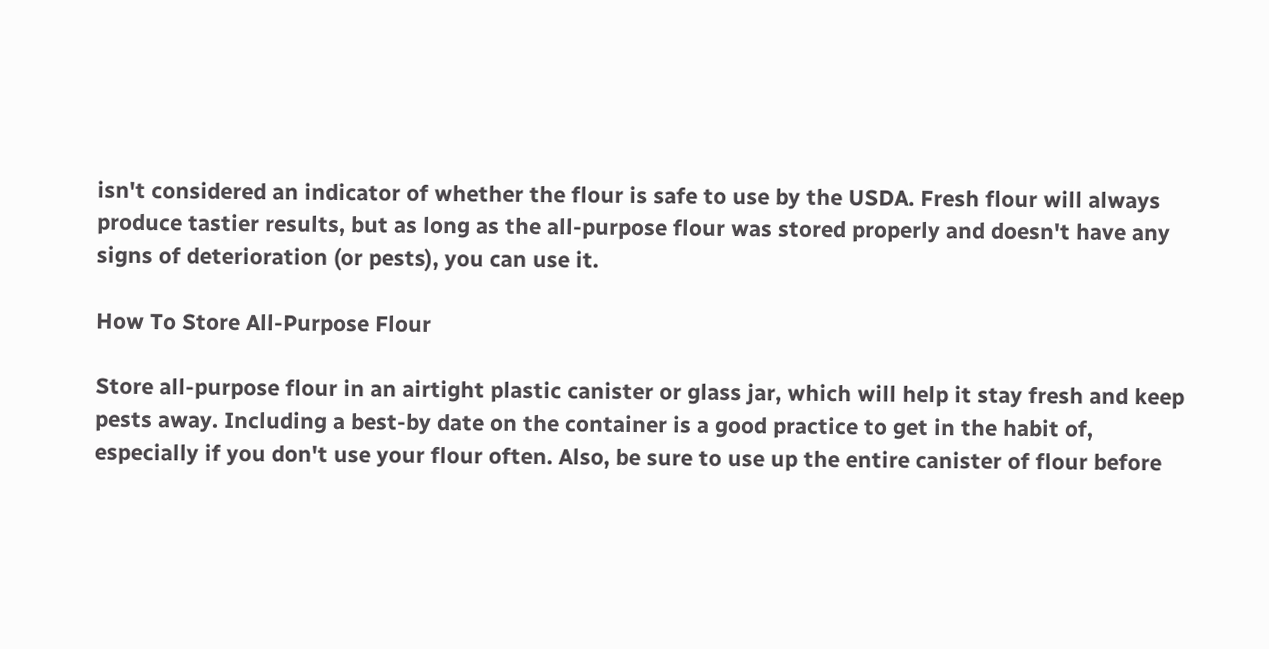isn't considered an indicator of whether the flour is safe to use by the USDA. Fresh flour will always produce tastier results, but as long as the all-purpose flour was stored properly and doesn't have any signs of deterioration (or pests), you can use it.

How To Store All-Purpose Flour

Store all-purpose flour in an airtight plastic canister or glass jar, which will help it stay fresh and keep pests away. Including a best-by date on the container is a good practice to get in the habit of, especially if you don't use your flour often. Also, be sure to use up the entire canister of flour before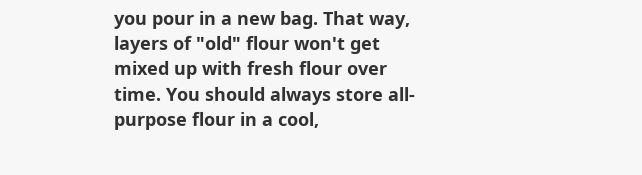you pour in a new bag. That way, layers of "old" flour won't get mixed up with fresh flour over time. You should always store all-purpose flour in a cool,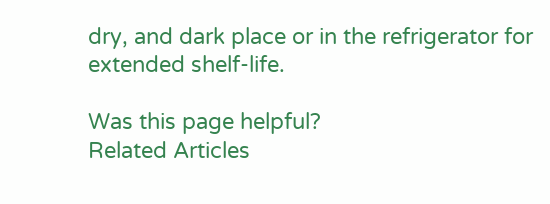dry, and dark place or in the refrigerator for extended shelf-life.

Was this page helpful?
Related Articles